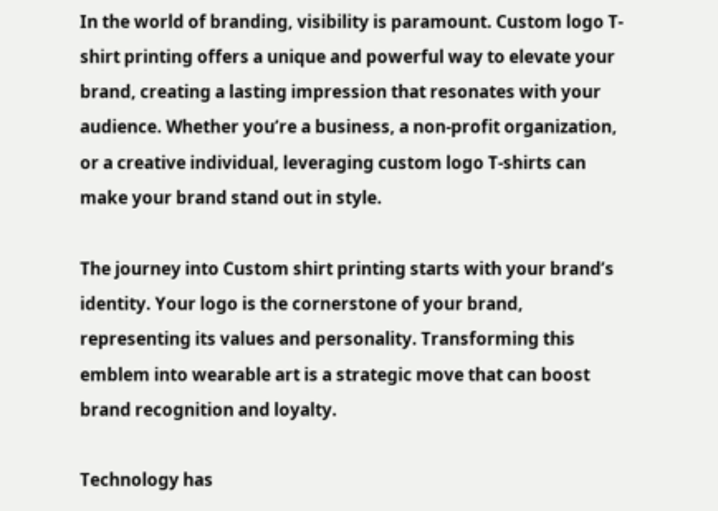In the world of branding, visibility is paramount. Custom logo T-shirt printing offers a unique and powerful way to elevate your brand, creating a lasting impression that resonates with your audience. Whether you’re a business, a non-profit organization, or a creative individual, leveraging custom logo T-shirts can make your brand stand out in style.

The journey into Custom shirt printing starts with your brand’s identity. Your logo is the cornerstone of your brand, representing its values and personality. Transforming this emblem into wearable art is a strategic move that can boost brand recognition and loyalty.

Technology has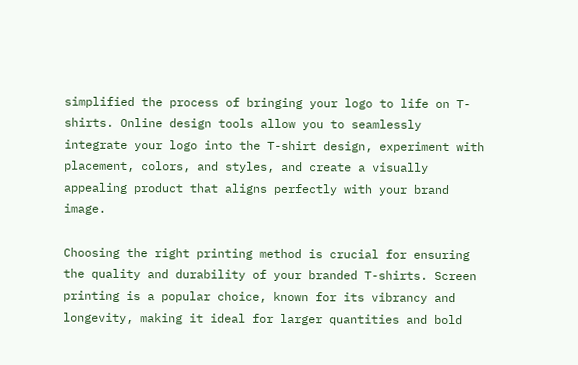simplified the process of bringing your logo to life on T-shirts. Online design tools allow you to seamlessly integrate your logo into the T-shirt design, experiment with placement, colors, and styles, and create a visually appealing product that aligns perfectly with your brand image.

Choosing the right printing method is crucial for ensuring the quality and durability of your branded T-shirts. Screen printing is a popular choice, known for its vibrancy and longevity, making it ideal for larger quantities and bold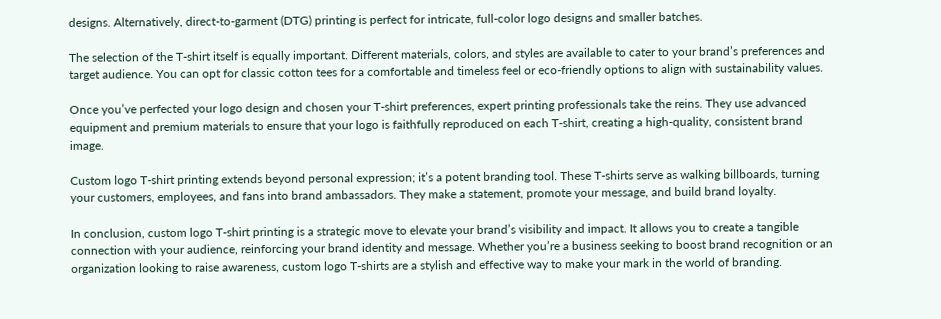designs. Alternatively, direct-to-garment (DTG) printing is perfect for intricate, full-color logo designs and smaller batches.

The selection of the T-shirt itself is equally important. Different materials, colors, and styles are available to cater to your brand’s preferences and target audience. You can opt for classic cotton tees for a comfortable and timeless feel or eco-friendly options to align with sustainability values.

Once you’ve perfected your logo design and chosen your T-shirt preferences, expert printing professionals take the reins. They use advanced equipment and premium materials to ensure that your logo is faithfully reproduced on each T-shirt, creating a high-quality, consistent brand image.

Custom logo T-shirt printing extends beyond personal expression; it’s a potent branding tool. These T-shirts serve as walking billboards, turning your customers, employees, and fans into brand ambassadors. They make a statement, promote your message, and build brand loyalty.

In conclusion, custom logo T-shirt printing is a strategic move to elevate your brand’s visibility and impact. It allows you to create a tangible connection with your audience, reinforcing your brand identity and message. Whether you’re a business seeking to boost brand recognition or an organization looking to raise awareness, custom logo T-shirts are a stylish and effective way to make your mark in the world of branding.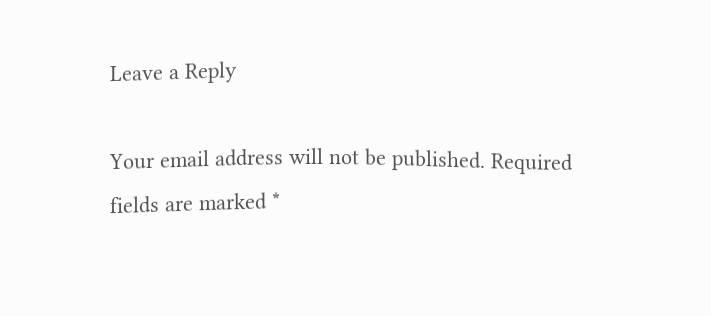Leave a Reply

Your email address will not be published. Required fields are marked *